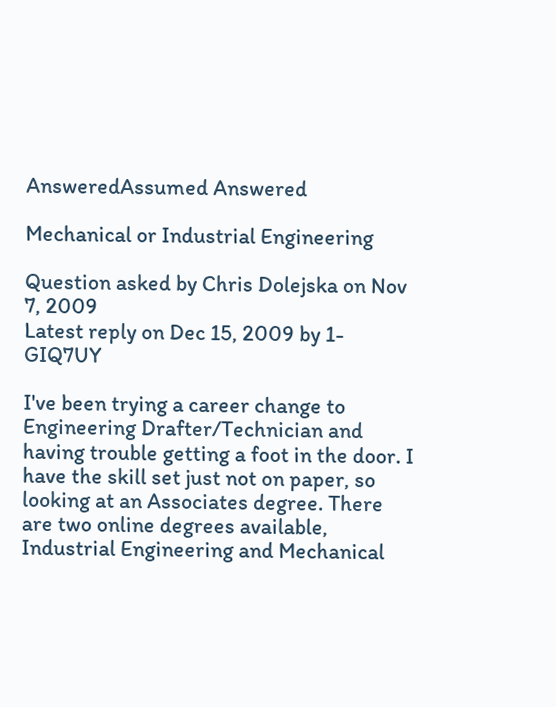AnsweredAssumed Answered

Mechanical or Industrial Engineering

Question asked by Chris Dolejska on Nov 7, 2009
Latest reply on Dec 15, 2009 by 1-GIQ7UY

I've been trying a career change to Engineering Drafter/Technician and having trouble getting a foot in the door. I have the skill set just not on paper, so looking at an Associates degree. There are two online degrees available, Industrial Engineering and Mechanical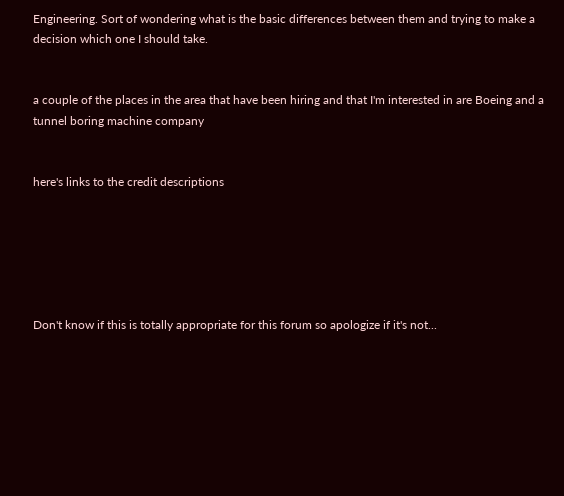Engineering. Sort of wondering what is the basic differences between them and trying to make a decision which one I should take.


a couple of the places in the area that have been hiring and that I'm interested in are Boeing and a tunnel boring machine company


here's links to the credit descriptions






Don't know if this is totally appropriate for this forum so apologize if it's not...